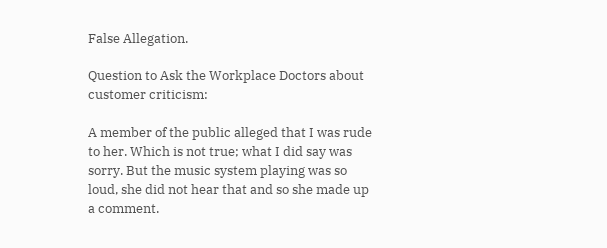False Allegation.

Question to Ask the Workplace Doctors about customer criticism:

A member of the public alleged that I was rude to her. Which is not true; what I did say was sorry. But the music system playing was so loud, she did not hear that and so she made up a comment.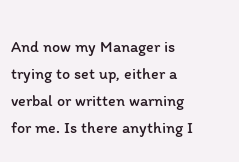And now my Manager is trying to set up, either a verbal or written warning for me. Is there anything I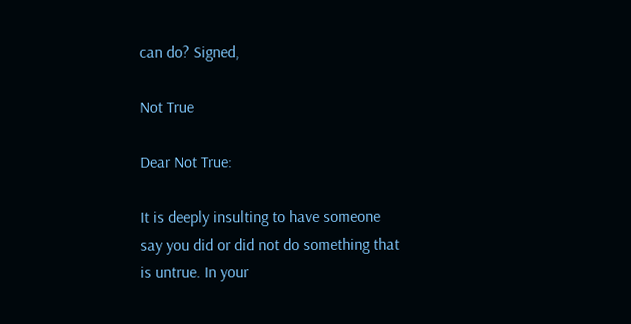can do? Signed,

Not True

Dear Not True:

It is deeply insulting to have someone say you did or did not do something that is untrue. In your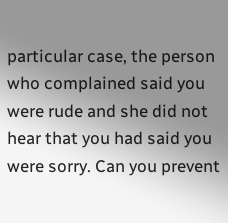particular case, the person who complained said you were rude and she did not hear that you had said you were sorry. Can you prevent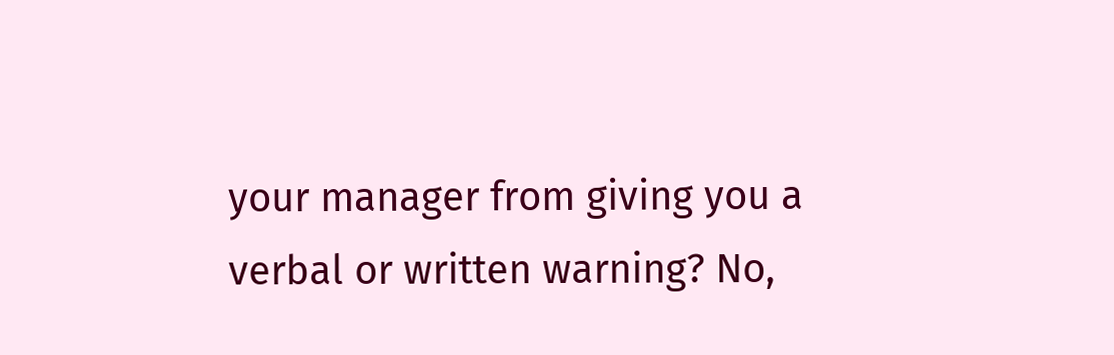your manager from giving you a verbal or written warning? No,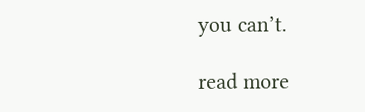you can’t.

read more